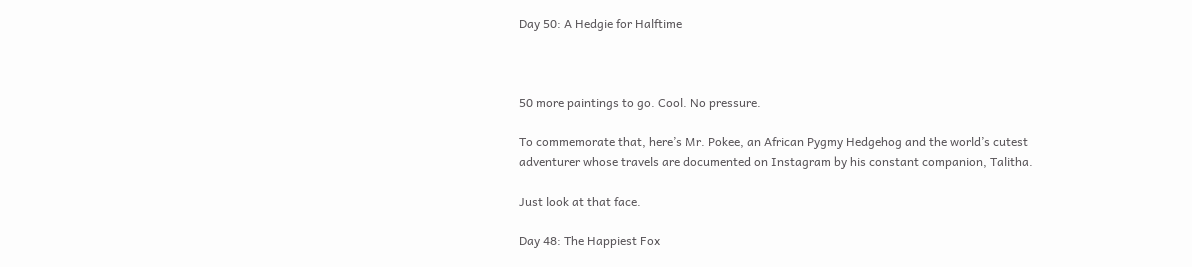Day 50: A Hedgie for Halftime



50 more paintings to go. Cool. No pressure.

To commemorate that, here’s Mr. Pokee, an African Pygmy Hedgehog and the world’s cutest adventurer whose travels are documented on Instagram by his constant companion, Talitha.

Just look at that face.

Day 48: The Happiest Fox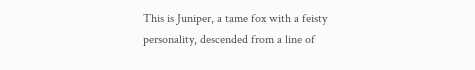This is Juniper, a tame fox with a feisty personality, descended from a line of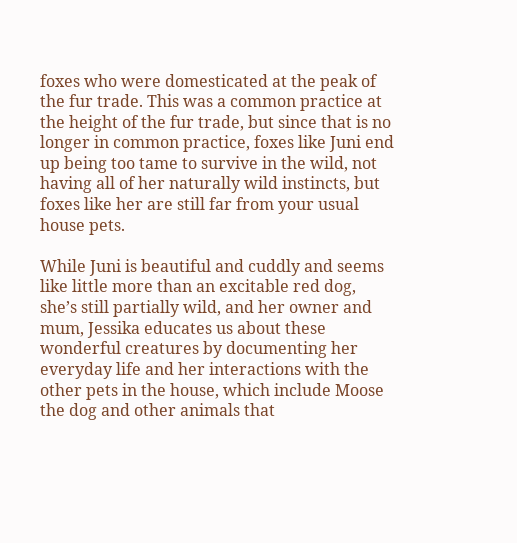foxes who were domesticated at the peak of the fur trade. This was a common practice at the height of the fur trade, but since that is no longer in common practice, foxes like Juni end up being too tame to survive in the wild, not having all of her naturally wild instincts, but foxes like her are still far from your usual house pets.

While Juni is beautiful and cuddly and seems like little more than an excitable red dog, she’s still partially wild, and her owner and mum, Jessika educates us about these wonderful creatures by documenting her everyday life and her interactions with the other pets in the house, which include Moose the dog and other animals that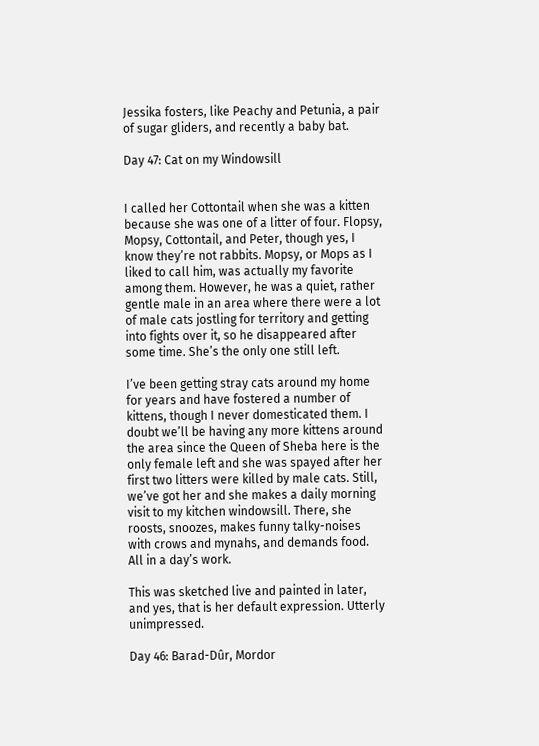Jessika fosters, like Peachy and Petunia, a pair of sugar gliders, and recently a baby bat.

Day 47: Cat on my Windowsill


I called her Cottontail when she was a kitten because she was one of a litter of four. Flopsy, Mopsy, Cottontail, and Peter, though yes, I know they’re not rabbits. Mopsy, or Mops as I liked to call him, was actually my favorite among them. However, he was a quiet, rather gentle male in an area where there were a lot of male cats jostling for territory and getting into fights over it, so he disappeared after some time. She’s the only one still left.

I’ve been getting stray cats around my home for years and have fostered a number of kittens, though I never domesticated them. I doubt we’ll be having any more kittens around the area since the Queen of Sheba here is the only female left and she was spayed after her first two litters were killed by male cats. Still, we’ve got her and she makes a daily morning visit to my kitchen windowsill. There, she roosts, snoozes, makes funny talky-noises with crows and mynahs, and demands food. All in a day’s work.

This was sketched live and painted in later, and yes, that is her default expression. Utterly unimpressed.

Day 46: Barad-Dûr, Mordor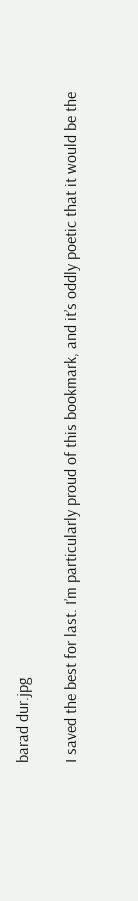barad dur.jpg

I saved the best for last. I’m particularly proud of this bookmark, and it’s oddly poetic that it would be the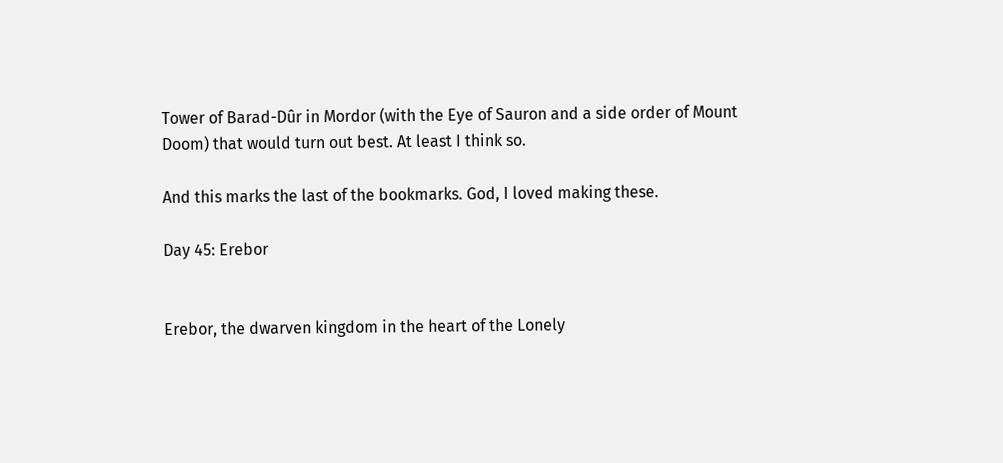Tower of Barad-Dûr in Mordor (with the Eye of Sauron and a side order of Mount Doom) that would turn out best. At least I think so.

And this marks the last of the bookmarks. God, I loved making these.

Day 45: Erebor


Erebor, the dwarven kingdom in the heart of the Lonely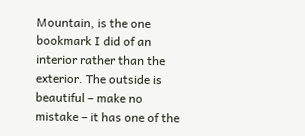Mountain, is the one bookmark I did of an interior rather than the exterior. The outside is beautiful – make no mistake – it has one of the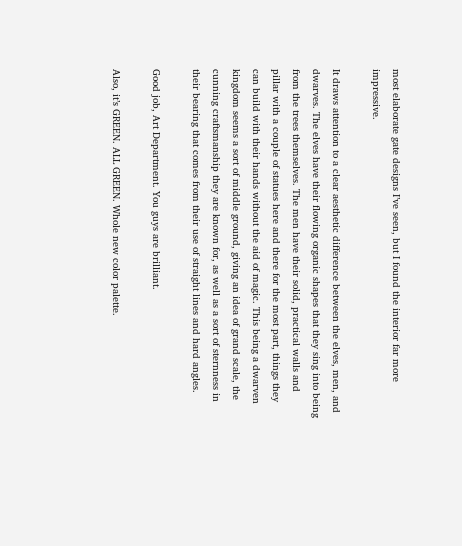most elaborate gate designs I’ve seen, but I found the interior far more impressive.

It draws attention to a clear aesthetic difference between the elves, men, and dwarves. The elves have their flowing organic shapes that they sing into being from the trees themselves. The men have their solid, practical walls and pillar with a couple of statues here and there for the most part, things they can build with their hands without the aid of magic. This being a dwarven kingdom seems a sort of middle ground, giving an idea of grand scale, the cunning craftsmanship they are known for, as well as a sort of sternness in their bearing that comes from their use of straight lines and hard angles.

Good job, Art Department. You guys are brilliant.

Also, it’s GREEN. ALL GREEN. Whole new color palette.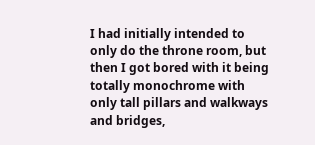I had initially intended to only do the throne room, but then I got bored with it being totally monochrome with only tall pillars and walkways and bridges,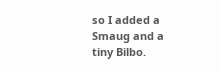so I added a Smaug and a tiny Bilbo.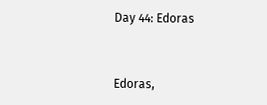Day 44: Edoras


Edoras,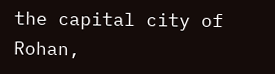the capital city of Rohan,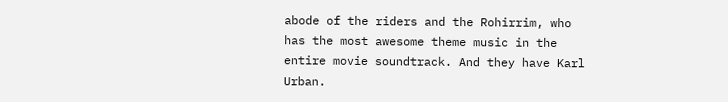abode of the riders and the Rohirrim, who has the most awesome theme music in the entire movie soundtrack. And they have Karl Urban.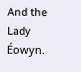And the Lady Éowyn.